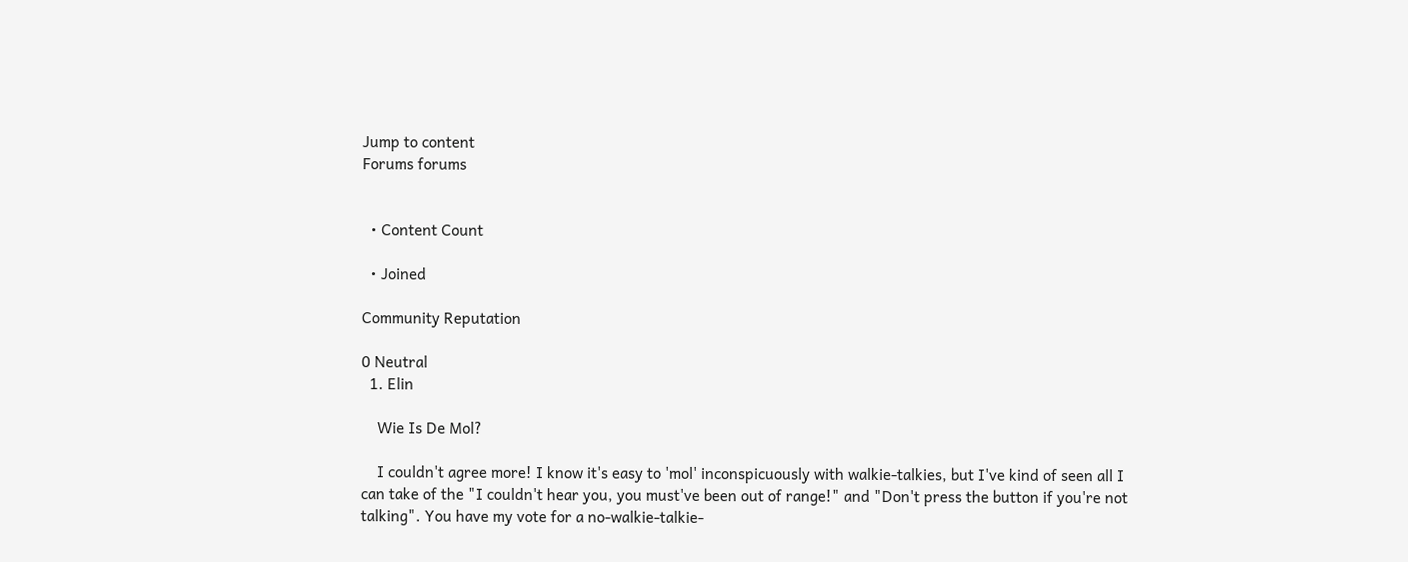Jump to content
Forums forums


  • Content Count

  • Joined

Community Reputation

0 Neutral
  1. Elin

    Wie Is De Mol?

    I couldn't agree more! I know it's easy to 'mol' inconspicuously with walkie-talkies, but I've kind of seen all I can take of the "I couldn't hear you, you must've been out of range!" and "Don't press the button if you're not talking". You have my vote for a no-walkie-talkie-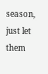season, just let them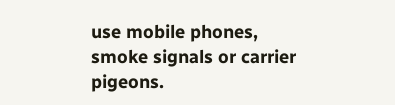use mobile phones, smoke signals or carrier pigeons.